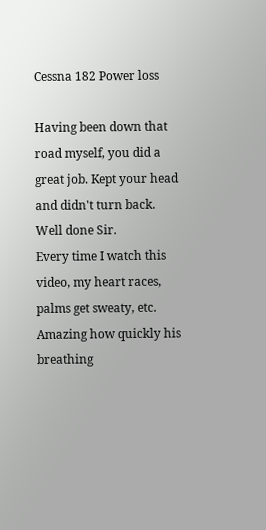Cessna 182 Power loss

Having been down that road myself, you did a great job. Kept your head and didn't turn back. Well done Sir.
Every time I watch this video, my heart races, palms get sweaty, etc. Amazing how quickly his breathing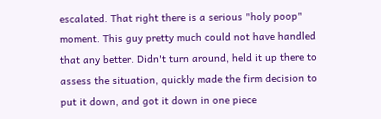escalated. That right there is a serious "holy poop" moment. This guy pretty much could not have handled that any better. Didn't turn around, held it up there to assess the situation, quickly made the firm decision to put it down, and got it down in one piece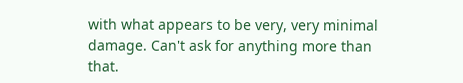with what appears to be very, very minimal damage. Can't ask for anything more than that.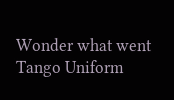Wonder what went Tango Uniform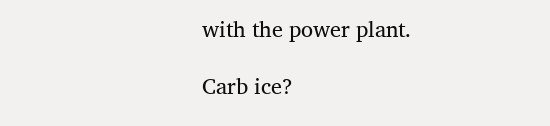with the power plant.

Carb ice?